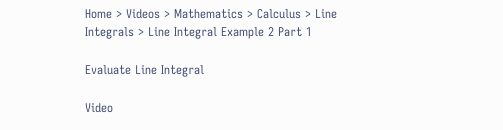Home > Videos > Mathematics > Calculus > Line Integrals > Line Integral Example 2 Part 1

Evaluate Line Integral

Video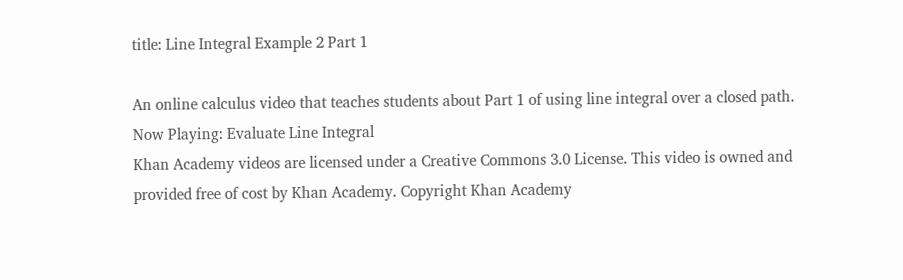title: Line Integral Example 2 Part 1

An online calculus video that teaches students about Part 1 of using line integral over a closed path.
Now Playing: Evaluate Line Integral
Khan Academy videos are licensed under a Creative Commons 3.0 License. This video is owned and provided free of cost by Khan Academy. Copyright Khan Academy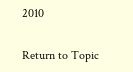2010

Return to Topic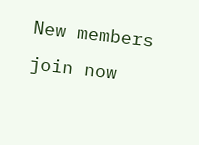New members join now